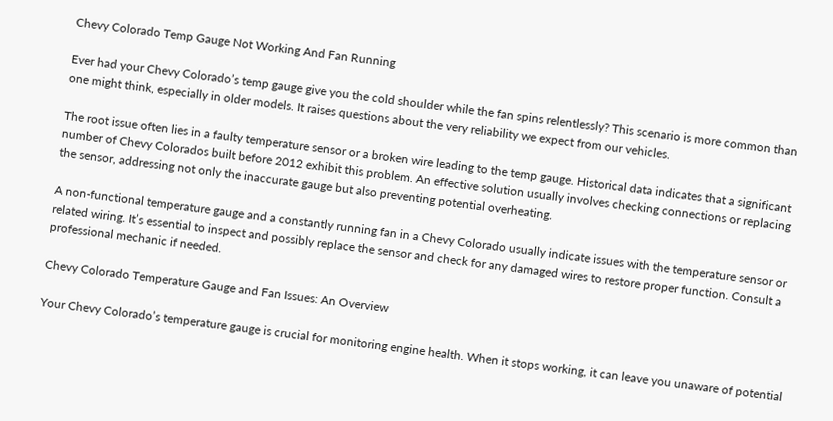Chevy Colorado Temp Gauge Not Working And Fan Running

Ever had your Chevy Colorado’s temp gauge give you the cold shoulder while the fan spins relentlessly? This scenario is more common than one might think, especially in older models. It raises questions about the very reliability we expect from our vehicles.

The root issue often lies in a faulty temperature sensor or a broken wire leading to the temp gauge. Historical data indicates that a significant number of Chevy Colorados built before 2012 exhibit this problem. An effective solution usually involves checking connections or replacing the sensor, addressing not only the inaccurate gauge but also preventing potential overheating.

A non-functional temperature gauge and a constantly running fan in a Chevy Colorado usually indicate issues with the temperature sensor or related wiring. It’s essential to inspect and possibly replace the sensor and check for any damaged wires to restore proper function. Consult a professional mechanic if needed.

Chevy Colorado Temperature Gauge and Fan Issues: An Overview

Your Chevy Colorado’s temperature gauge is crucial for monitoring engine health. When it stops working, it can leave you unaware of potential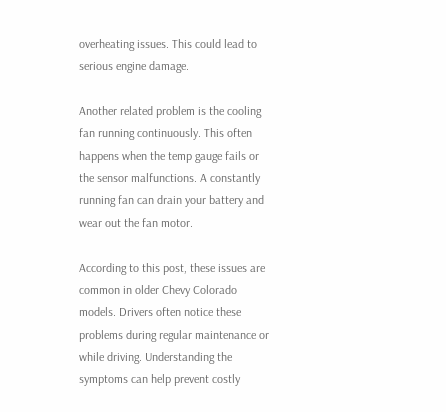overheating issues. This could lead to serious engine damage.

Another related problem is the cooling fan running continuously. This often happens when the temp gauge fails or the sensor malfunctions. A constantly running fan can drain your battery and wear out the fan motor.

According to this post, these issues are common in older Chevy Colorado models. Drivers often notice these problems during regular maintenance or while driving. Understanding the symptoms can help prevent costly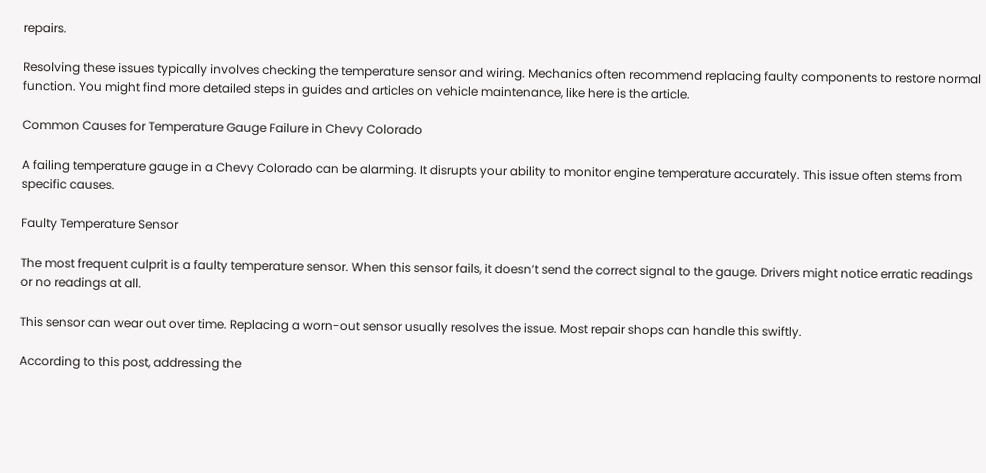repairs.

Resolving these issues typically involves checking the temperature sensor and wiring. Mechanics often recommend replacing faulty components to restore normal function. You might find more detailed steps in guides and articles on vehicle maintenance, like here is the article.

Common Causes for Temperature Gauge Failure in Chevy Colorado

A failing temperature gauge in a Chevy Colorado can be alarming. It disrupts your ability to monitor engine temperature accurately. This issue often stems from specific causes.

Faulty Temperature Sensor

The most frequent culprit is a faulty temperature sensor. When this sensor fails, it doesn’t send the correct signal to the gauge. Drivers might notice erratic readings or no readings at all.

This sensor can wear out over time. Replacing a worn-out sensor usually resolves the issue. Most repair shops can handle this swiftly.

According to this post, addressing the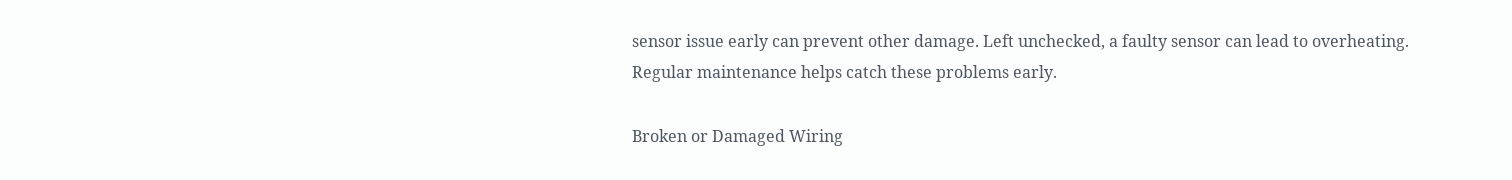sensor issue early can prevent other damage. Left unchecked, a faulty sensor can lead to overheating. Regular maintenance helps catch these problems early.

Broken or Damaged Wiring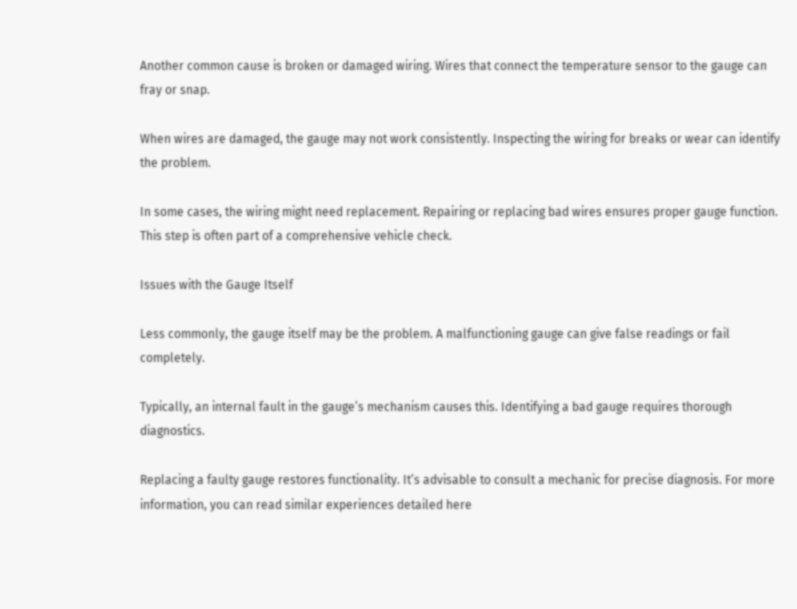Another common cause is broken or damaged wiring. Wires that connect the temperature sensor to the gauge can fray or snap.

When wires are damaged, the gauge may not work consistently. Inspecting the wiring for breaks or wear can identify the problem.

In some cases, the wiring might need replacement. Repairing or replacing bad wires ensures proper gauge function. This step is often part of a comprehensive vehicle check.

Issues with the Gauge Itself

Less commonly, the gauge itself may be the problem. A malfunctioning gauge can give false readings or fail completely.

Typically, an internal fault in the gauge’s mechanism causes this. Identifying a bad gauge requires thorough diagnostics.

Replacing a faulty gauge restores functionality. It’s advisable to consult a mechanic for precise diagnosis. For more information, you can read similar experiences detailed here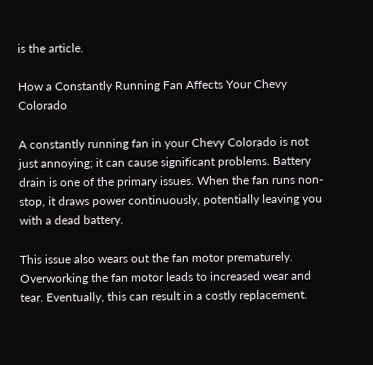is the article.

How a Constantly Running Fan Affects Your Chevy Colorado

A constantly running fan in your Chevy Colorado is not just annoying; it can cause significant problems. Battery drain is one of the primary issues. When the fan runs non-stop, it draws power continuously, potentially leaving you with a dead battery.

This issue also wears out the fan motor prematurely. Overworking the fan motor leads to increased wear and tear. Eventually, this can result in a costly replacement.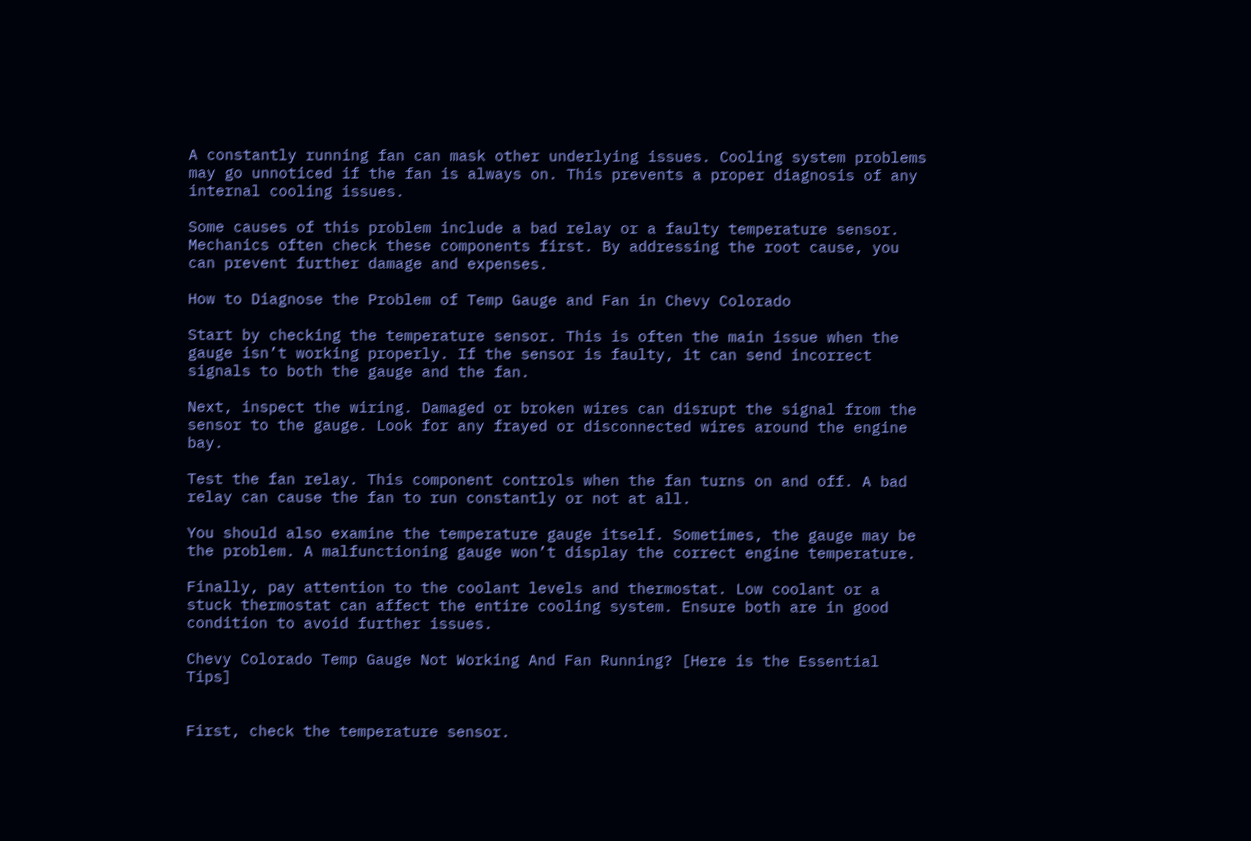A constantly running fan can mask other underlying issues. Cooling system problems may go unnoticed if the fan is always on. This prevents a proper diagnosis of any internal cooling issues.

Some causes of this problem include a bad relay or a faulty temperature sensor. Mechanics often check these components first. By addressing the root cause, you can prevent further damage and expenses.

How to Diagnose the Problem of Temp Gauge and Fan in Chevy Colorado

Start by checking the temperature sensor. This is often the main issue when the gauge isn’t working properly. If the sensor is faulty, it can send incorrect signals to both the gauge and the fan.

Next, inspect the wiring. Damaged or broken wires can disrupt the signal from the sensor to the gauge. Look for any frayed or disconnected wires around the engine bay.

Test the fan relay. This component controls when the fan turns on and off. A bad relay can cause the fan to run constantly or not at all.

You should also examine the temperature gauge itself. Sometimes, the gauge may be the problem. A malfunctioning gauge won’t display the correct engine temperature.

Finally, pay attention to the coolant levels and thermostat. Low coolant or a stuck thermostat can affect the entire cooling system. Ensure both are in good condition to avoid further issues.

Chevy Colorado Temp Gauge Not Working And Fan Running? [Here is the Essential Tips]


First, check the temperature sensor.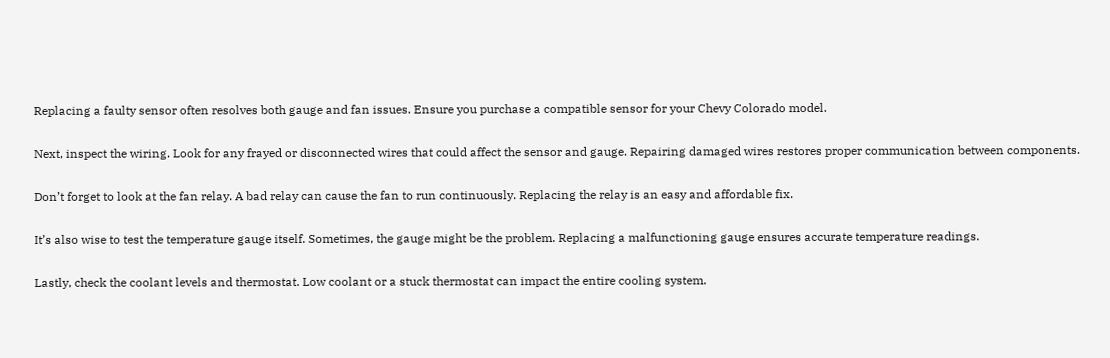Replacing a faulty sensor often resolves both gauge and fan issues. Ensure you purchase a compatible sensor for your Chevy Colorado model.

Next, inspect the wiring. Look for any frayed or disconnected wires that could affect the sensor and gauge. Repairing damaged wires restores proper communication between components.

Don’t forget to look at the fan relay. A bad relay can cause the fan to run continuously. Replacing the relay is an easy and affordable fix.

It’s also wise to test the temperature gauge itself. Sometimes, the gauge might be the problem. Replacing a malfunctioning gauge ensures accurate temperature readings.

Lastly, check the coolant levels and thermostat. Low coolant or a stuck thermostat can impact the entire cooling system.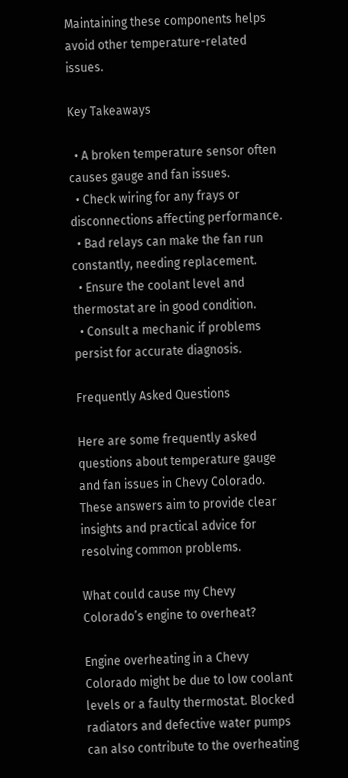Maintaining these components helps avoid other temperature-related issues.

Key Takeaways

  • A broken temperature sensor often causes gauge and fan issues.
  • Check wiring for any frays or disconnections affecting performance.
  • Bad relays can make the fan run constantly, needing replacement.
  • Ensure the coolant level and thermostat are in good condition.
  • Consult a mechanic if problems persist for accurate diagnosis.

Frequently Asked Questions

Here are some frequently asked questions about temperature gauge and fan issues in Chevy Colorado. These answers aim to provide clear insights and practical advice for resolving common problems.

What could cause my Chevy Colorado’s engine to overheat?

Engine overheating in a Chevy Colorado might be due to low coolant levels or a faulty thermostat. Blocked radiators and defective water pumps can also contribute to the overheating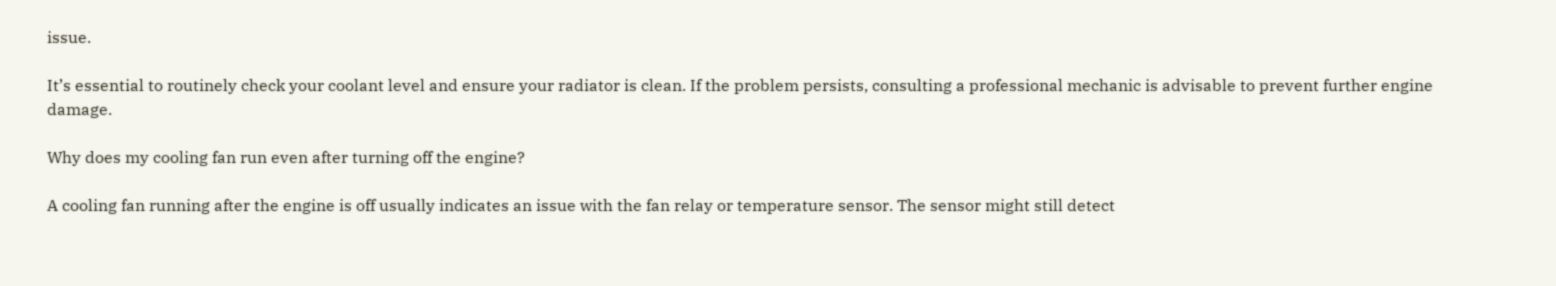issue.

It’s essential to routinely check your coolant level and ensure your radiator is clean. If the problem persists, consulting a professional mechanic is advisable to prevent further engine damage.

Why does my cooling fan run even after turning off the engine?

A cooling fan running after the engine is off usually indicates an issue with the fan relay or temperature sensor. The sensor might still detect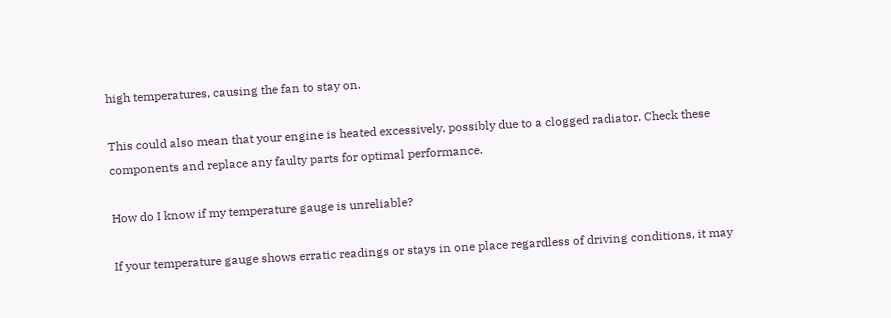high temperatures, causing the fan to stay on.

This could also mean that your engine is heated excessively, possibly due to a clogged radiator. Check these components and replace any faulty parts for optimal performance.

How do I know if my temperature gauge is unreliable?

If your temperature gauge shows erratic readings or stays in one place regardless of driving conditions, it may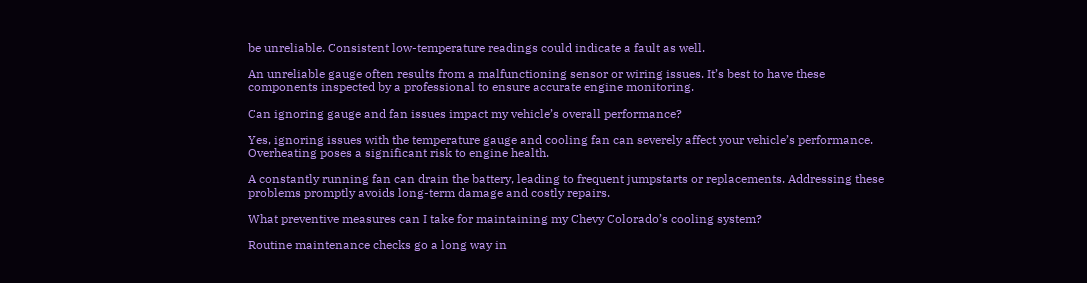be unreliable. Consistent low-temperature readings could indicate a fault as well.

An unreliable gauge often results from a malfunctioning sensor or wiring issues. It’s best to have these components inspected by a professional to ensure accurate engine monitoring.

Can ignoring gauge and fan issues impact my vehicle’s overall performance?

Yes, ignoring issues with the temperature gauge and cooling fan can severely affect your vehicle’s performance. Overheating poses a significant risk to engine health.

A constantly running fan can drain the battery, leading to frequent jumpstarts or replacements. Addressing these problems promptly avoids long-term damage and costly repairs.

What preventive measures can I take for maintaining my Chevy Colorado’s cooling system?

Routine maintenance checks go a long way in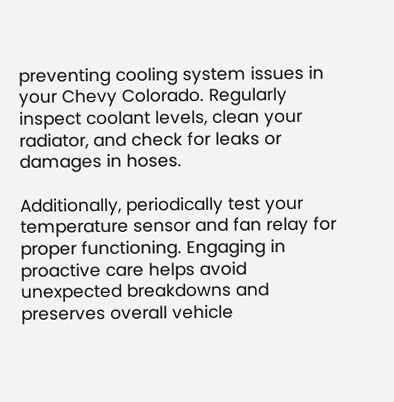preventing cooling system issues in your Chevy Colorado. Regularly inspect coolant levels, clean your radiator, and check for leaks or damages in hoses.

Additionally, periodically test your temperature sensor and fan relay for proper functioning. Engaging in proactive care helps avoid unexpected breakdowns and preserves overall vehicle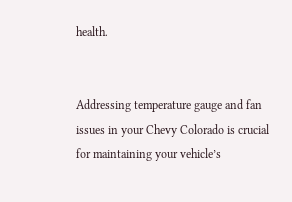health.


Addressing temperature gauge and fan issues in your Chevy Colorado is crucial for maintaining your vehicle’s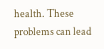health. These problems can lead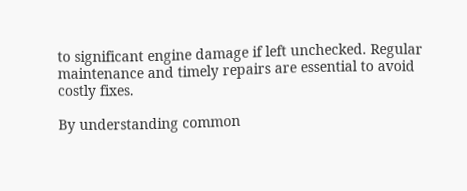to significant engine damage if left unchecked. Regular maintenance and timely repairs are essential to avoid costly fixes.

By understanding common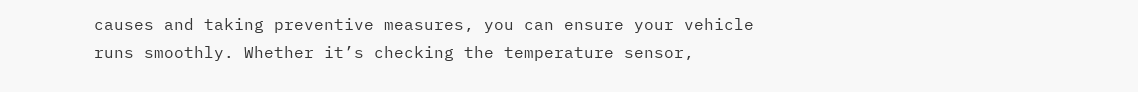causes and taking preventive measures, you can ensure your vehicle runs smoothly. Whether it’s checking the temperature sensor,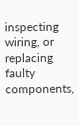inspecting wiring, or replacing faulty components,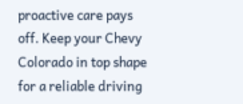proactive care pays off. Keep your Chevy Colorado in top shape for a reliable driving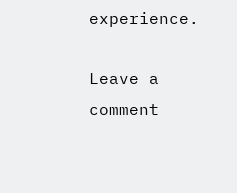experience.

Leave a comment